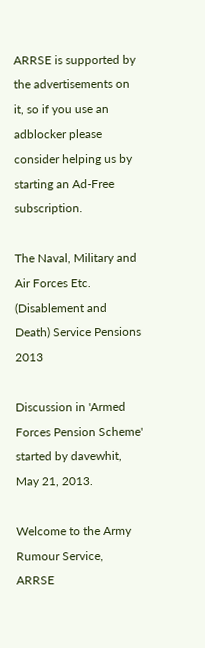ARRSE is supported by the advertisements on it, so if you use an adblocker please consider helping us by starting an Ad-Free subscription.

The Naval, Military and Air Forces Etc. (Disablement and Death) Service Pensions 2013

Discussion in 'Armed Forces Pension Scheme' started by davewhit, May 21, 2013.

Welcome to the Army Rumour Service, ARRSE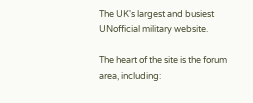The UK's largest and busiest UNofficial military website.

The heart of the site is the forum area, including: